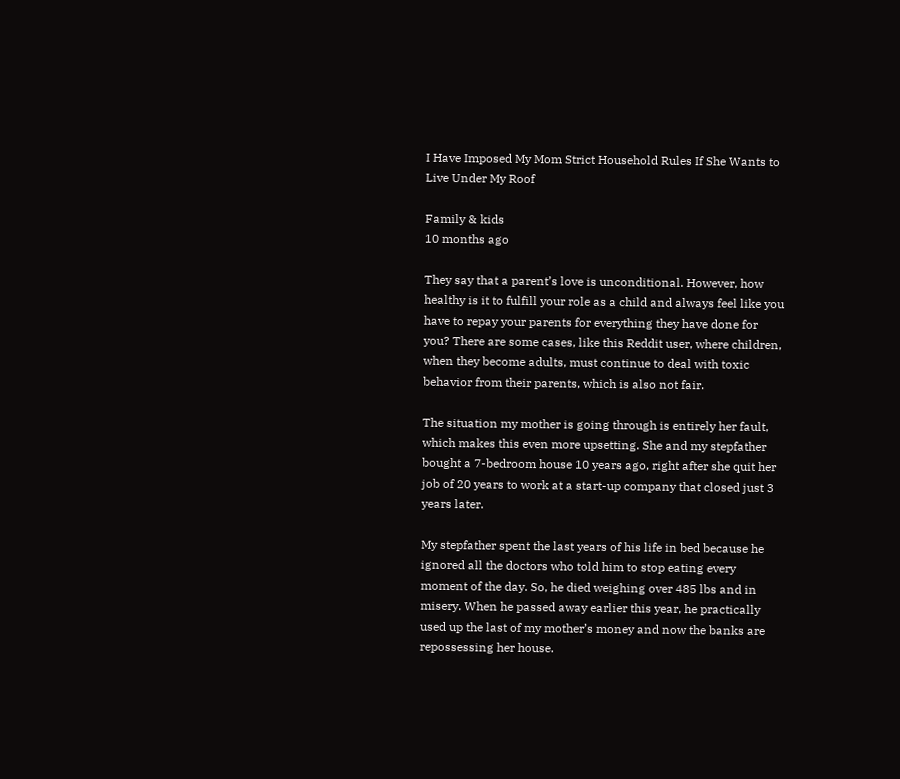I Have Imposed My Mom Strict Household Rules If She Wants to Live Under My Roof

Family & kids
10 months ago

They say that a parent’s love is unconditional. However, how healthy is it to fulfill your role as a child and always feel like you have to repay your parents for everything they have done for you? There are some cases, like this Reddit user, where children, when they become adults, must continue to deal with toxic behavior from their parents, which is also not fair.

The situation my mother is going through is entirely her fault, which makes this even more upsetting. She and my stepfather bought a 7-bedroom house 10 years ago, right after she quit her job of 20 years to work at a start-up company that closed just 3 years later.

My stepfather spent the last years of his life in bed because he ignored all the doctors who told him to stop eating every moment of the day. So, he died weighing over 485 lbs and in misery. When he passed away earlier this year, he practically used up the last of my mother’s money and now the banks are repossessing her house.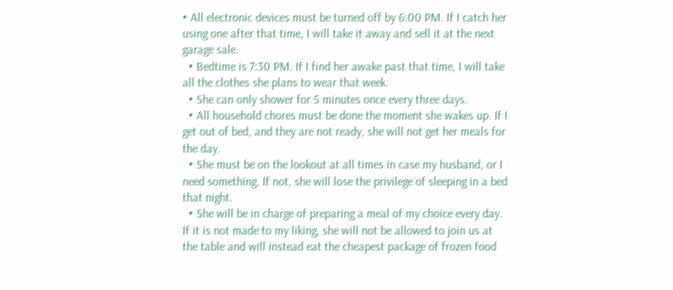• All electronic devices must be turned off by 6:00 PM. If I catch her using one after that time, I will take it away and sell it at the next garage sale.
  • Bedtime is 7:30 PM. If I find her awake past that time, I will take all the clothes she plans to wear that week.
  • She can only shower for 5 minutes once every three days.
  • All household chores must be done the moment she wakes up. If I get out of bed, and they are not ready, she will not get her meals for the day.
  • She must be on the lookout at all times in case my husband, or I need something. If not, she will lose the privilege of sleeping in a bed that night.
  • She will be in charge of preparing a meal of my choice every day. If it is not made to my liking, she will not be allowed to join us at the table and will instead eat the cheapest package of frozen food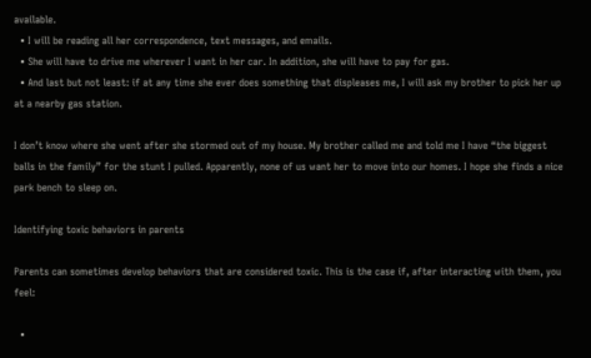available.
  • I will be reading all her correspondence, text messages, and emails.
  • She will have to drive me wherever I want in her car. In addition, she will have to pay for gas.
  • And last but not least: if at any time she ever does something that displeases me, I will ask my brother to pick her up at a nearby gas station.

I don’t know where she went after she stormed out of my house. My brother called me and told me I have “the biggest balls in the family” for the stunt I pulled. Apparently, none of us want her to move into our homes. I hope she finds a nice park bench to sleep on.

Identifying toxic behaviors in parents

Parents can sometimes develop behaviors that are considered toxic. This is the case if, after interacting with them, you feel:

  •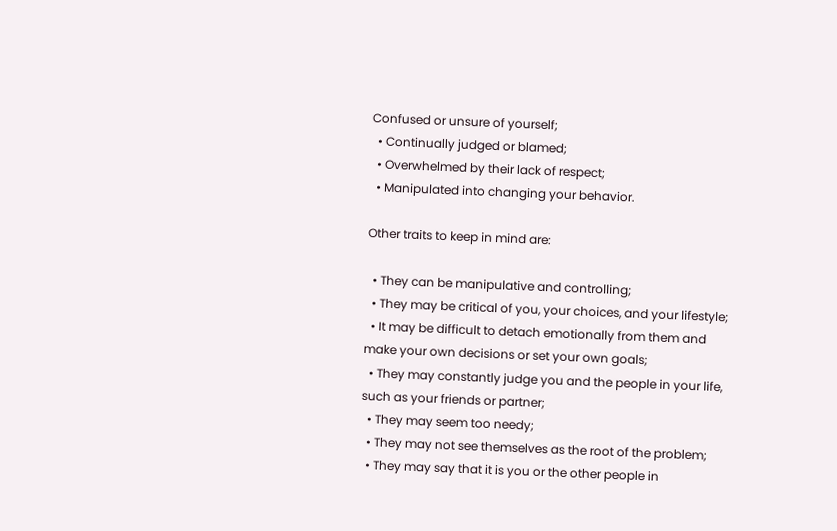Confused or unsure of yourself;
  • Continually judged or blamed;
  • Overwhelmed by their lack of respect;
  • Manipulated into changing your behavior.

Other traits to keep in mind are:

  • They can be manipulative and controlling;
  • They may be critical of you, your choices, and your lifestyle;
  • It may be difficult to detach emotionally from them and make your own decisions or set your own goals;
  • They may constantly judge you and the people in your life, such as your friends or partner;
  • They may seem too needy;
  • They may not see themselves as the root of the problem;
  • They may say that it is you or the other people in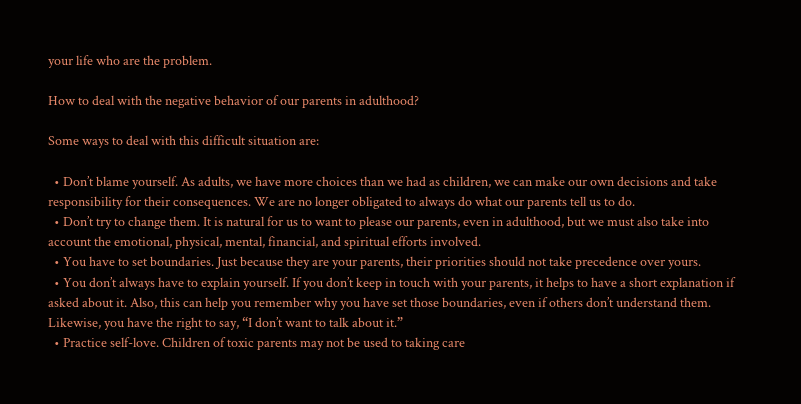your life who are the problem.

How to deal with the negative behavior of our parents in adulthood?

Some ways to deal with this difficult situation are:

  • Don’t blame yourself. As adults, we have more choices than we had as children, we can make our own decisions and take responsibility for their consequences. We are no longer obligated to always do what our parents tell us to do.
  • Don’t try to change them. It is natural for us to want to please our parents, even in adulthood, but we must also take into account the emotional, physical, mental, financial, and spiritual efforts involved.
  • You have to set boundaries. Just because they are your parents, their priorities should not take precedence over yours.
  • You don’t always have to explain yourself. If you don’t keep in touch with your parents, it helps to have a short explanation if asked about it. Also, this can help you remember why you have set those boundaries, even if others don’t understand them. Likewise, you have the right to say, “I don’t want to talk about it.”
  • Practice self-love. Children of toxic parents may not be used to taking care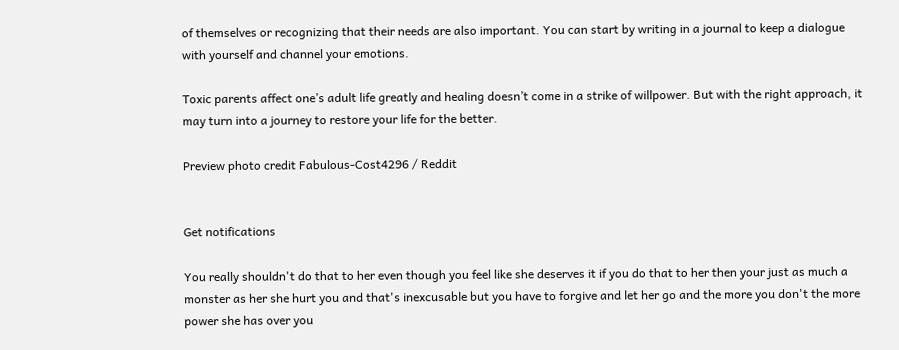of themselves or recognizing that their needs are also important. You can start by writing in a journal to keep a dialogue with yourself and channel your emotions.

Toxic parents affect one’s adult life greatly and healing doesn’t come in a strike of willpower. But with the right approach, it may turn into a journey to restore your life for the better.

Preview photo credit Fabulous-Cost4296 / Reddit


Get notifications

You really shouldn't do that to her even though you feel like she deserves it if you do that to her then your just as much a monster as her she hurt you and that's inexcusable but you have to forgive and let her go and the more you don't the more power she has over you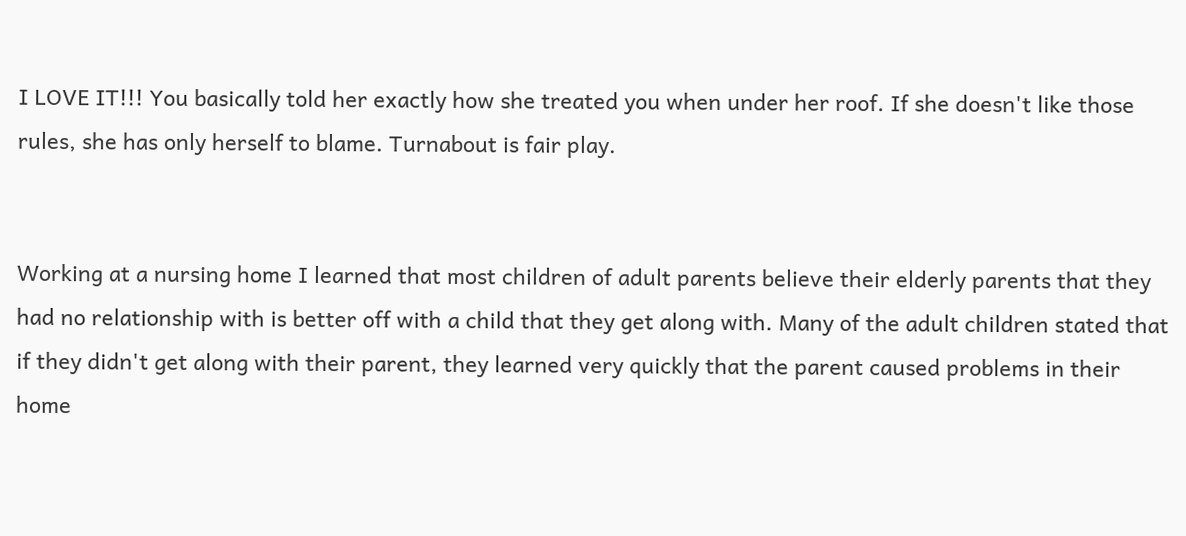I LOVE IT!!! You basically told her exactly how she treated you when under her roof. If she doesn't like those rules, she has only herself to blame. Turnabout is fair play.


Working at a nursing home I learned that most children of adult parents believe their elderly parents that they had no relationship with is better off with a child that they get along with. Many of the adult children stated that if they didn't get along with their parent, they learned very quickly that the parent caused problems in their home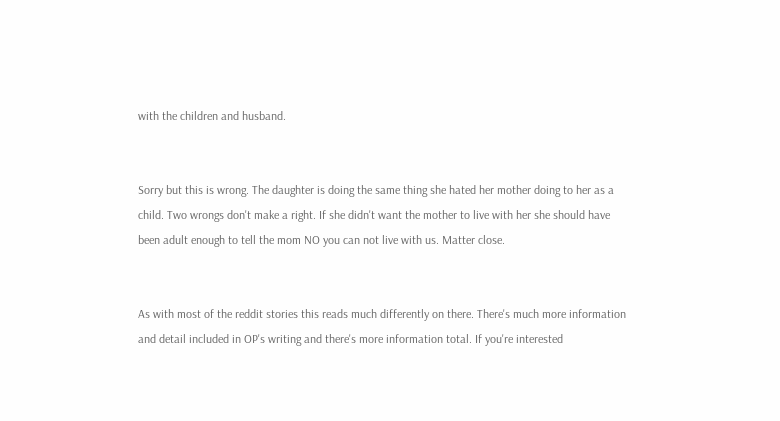with the children and husband.


Sorry but this is wrong. The daughter is doing the same thing she hated her mother doing to her as a child. Two wrongs don't make a right. If she didn't want the mother to live with her she should have been adult enough to tell the mom NO you can not live with us. Matter close.


As with most of the reddit stories this reads much differently on there. There's much more information and detail included in OP's writing and there's more information total. If you're interested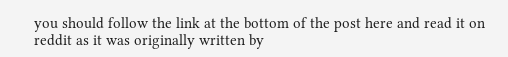you should follow the link at the bottom of the post here and read it on reddit as it was originally written by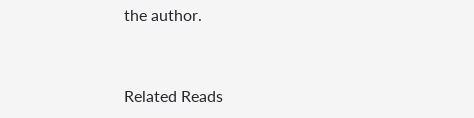the author.


Related Reads